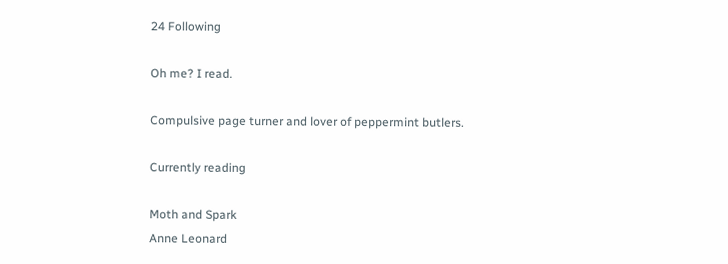24 Following

Oh me? I read.

Compulsive page turner and lover of peppermint butlers.

Currently reading

Moth and Spark
Anne Leonard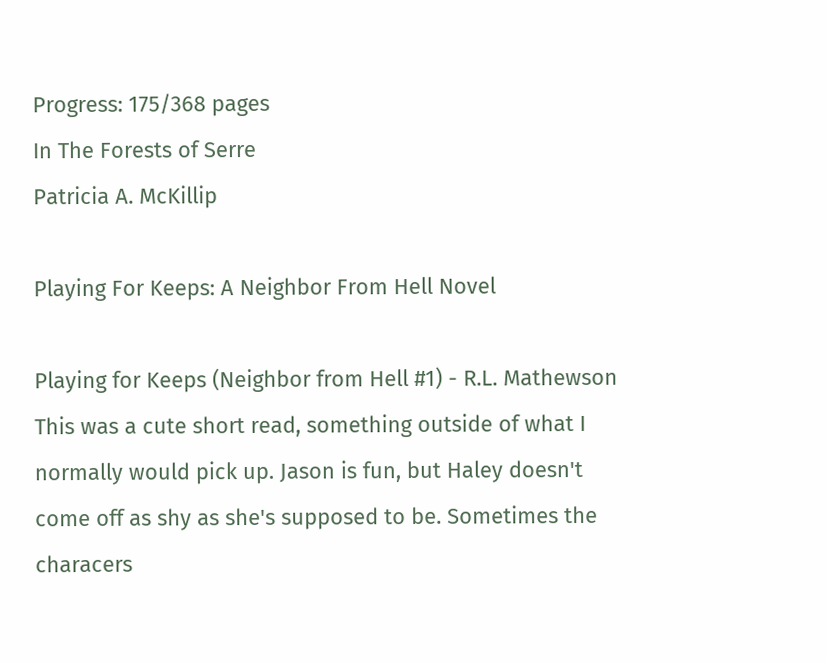Progress: 175/368 pages
In The Forests of Serre
Patricia A. McKillip

Playing For Keeps: A Neighbor From Hell Novel

Playing for Keeps (Neighbor from Hell #1) - R.L. Mathewson This was a cute short read, something outside of what I normally would pick up. Jason is fun, but Haley doesn't come off as shy as she's supposed to be. Sometimes the characers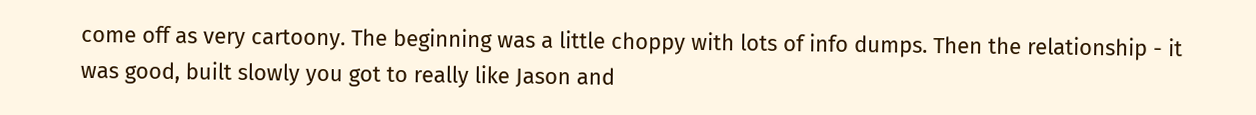come off as very cartoony. The beginning was a little choppy with lots of info dumps. Then the relationship - it was good, built slowly you got to really like Jason and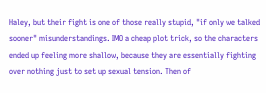Haley, but their fight is one of those really stupid, "if only we talked sooner" misunderstandings. IMO a cheap plot trick, so the characters ended up feeling more shallow, because they are essentially fighting over nothing just to set up sexual tension. Then of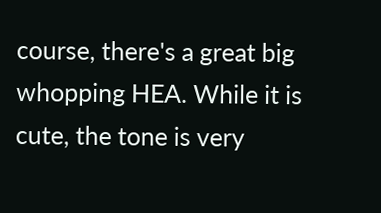course, there's a great big whopping HEA. While it is cute, the tone is very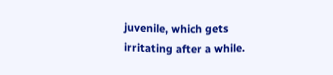juvenile, which gets irritating after a while.